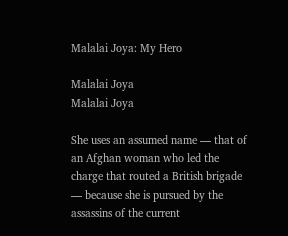Malalai Joya: My Hero

Malalai Joya
Malalai Joya

She uses an assumed name — that of an Afghan woman who led the charge that routed a British brigade — because she is pursued by the assassins of the current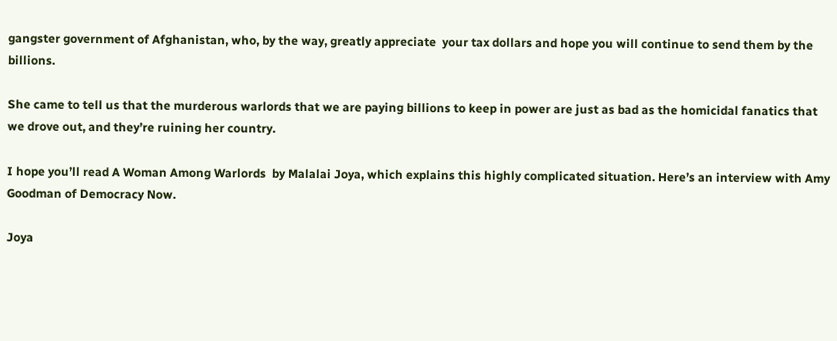gangster government of Afghanistan, who, by the way, greatly appreciate  your tax dollars and hope you will continue to send them by the billions.

She came to tell us that the murderous warlords that we are paying billions to keep in power are just as bad as the homicidal fanatics that we drove out, and they’re ruining her country.

I hope you’ll read A Woman Among Warlords  by Malalai Joya, which explains this highly complicated situation. Here’s an interview with Amy Goodman of Democracy Now.

Joya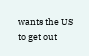wants the US to get out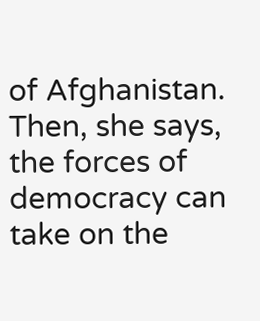of Afghanistan. Then, she says, the forces of democracy can take on the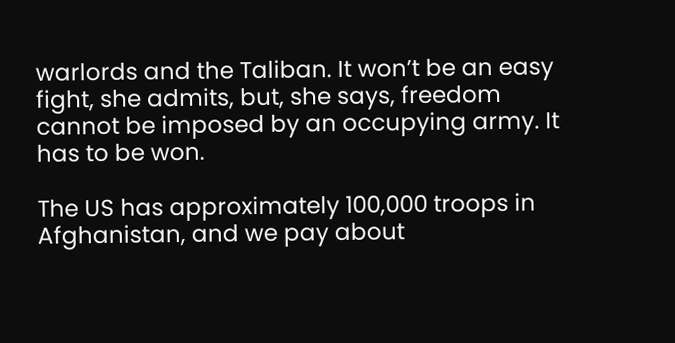warlords and the Taliban. It won’t be an easy fight, she admits, but, she says, freedom cannot be imposed by an occupying army. It has to be won.

The US has approximately 100,000 troops in Afghanistan, and we pay about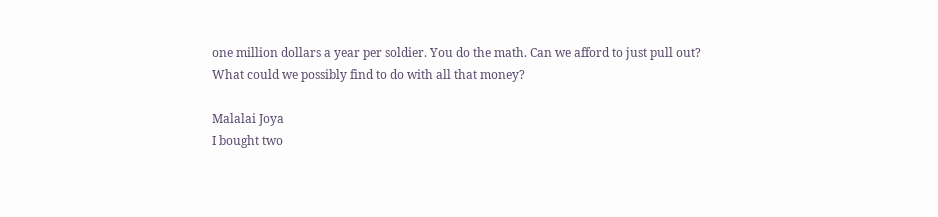one million dollars a year per soldier. You do the math. Can we afford to just pull out? What could we possibly find to do with all that money?

Malalai Joya
I bought two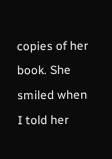copies of her book. She smiled when I told her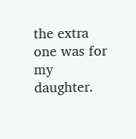the extra one was for my daughter.